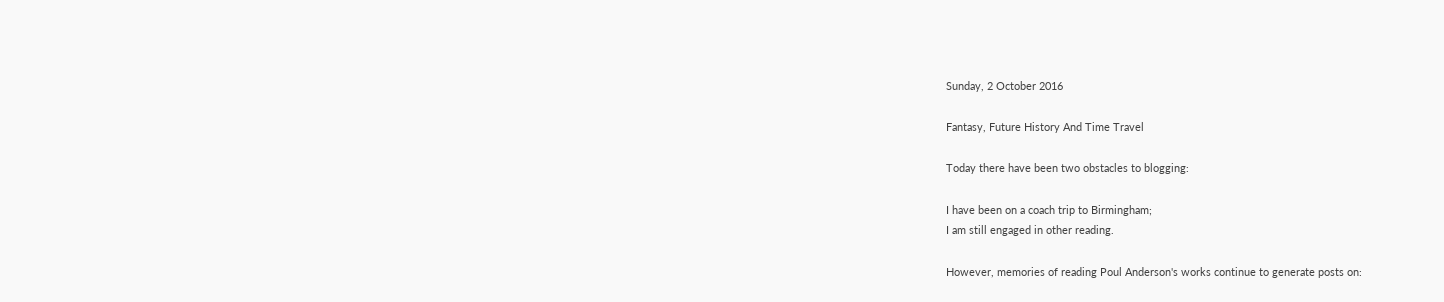Sunday, 2 October 2016

Fantasy, Future History And Time Travel

Today there have been two obstacles to blogging:

I have been on a coach trip to Birmingham;
I am still engaged in other reading.

However, memories of reading Poul Anderson's works continue to generate posts on: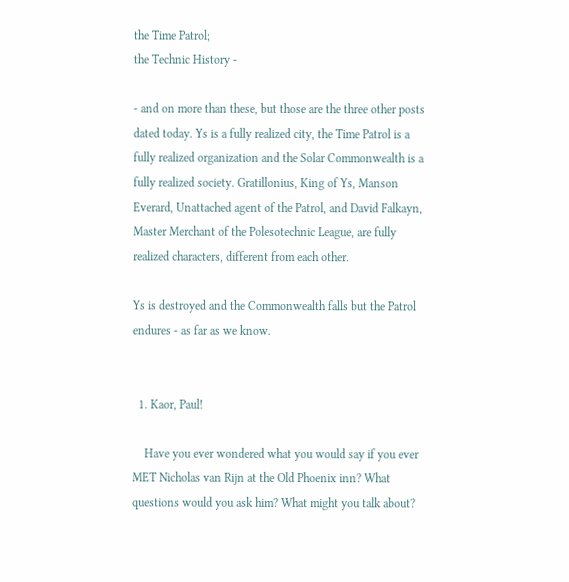the Time Patrol;
the Technic History -

- and on more than these, but those are the three other posts dated today. Ys is a fully realized city, the Time Patrol is a fully realized organization and the Solar Commonwealth is a fully realized society. Gratillonius, King of Ys, Manson Everard, Unattached agent of the Patrol, and David Falkayn, Master Merchant of the Polesotechnic League, are fully realized characters, different from each other.

Ys is destroyed and the Commonwealth falls but the Patrol endures - as far as we know.


  1. Kaor, Paul!

    Have you ever wondered what you would say if you ever MET Nicholas van Rijn at the Old Phoenix inn? What questions would you ask him? What might you talk about?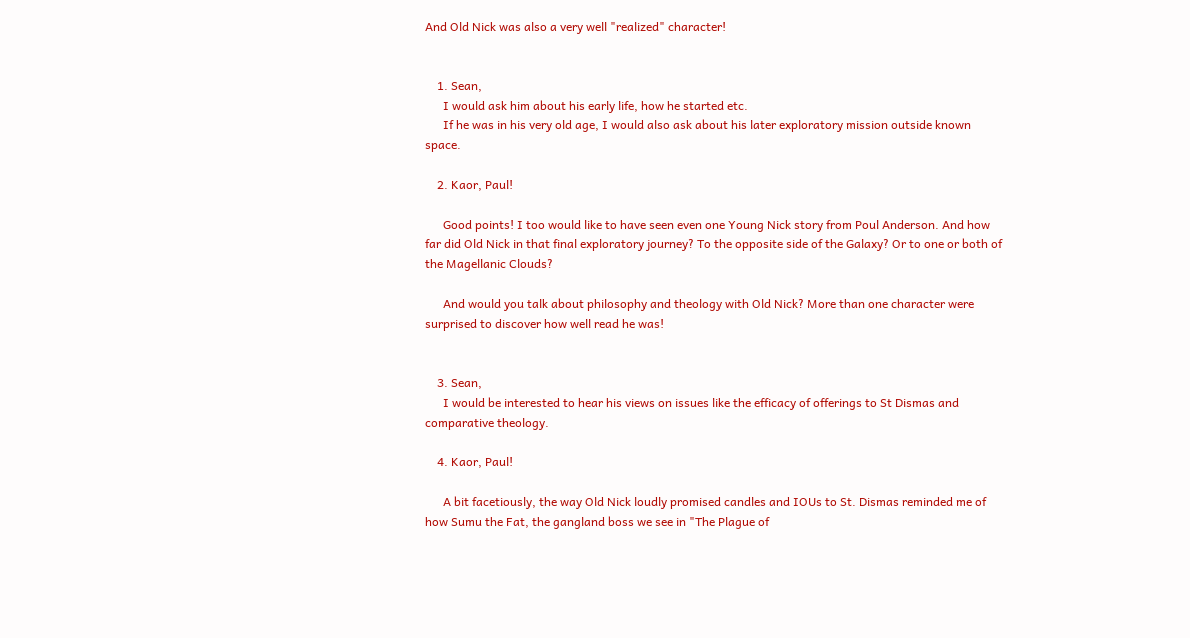And Old Nick was also a very well "realized" character!


    1. Sean,
      I would ask him about his early life, how he started etc.
      If he was in his very old age, I would also ask about his later exploratory mission outside known space.

    2. Kaor, Paul!

      Good points! I too would like to have seen even one Young Nick story from Poul Anderson. And how far did Old Nick in that final exploratory journey? To the opposite side of the Galaxy? Or to one or both of the Magellanic Clouds?

      And would you talk about philosophy and theology with Old Nick? More than one character were surprised to discover how well read he was!


    3. Sean,
      I would be interested to hear his views on issues like the efficacy of offerings to St Dismas and comparative theology.

    4. Kaor, Paul!

      A bit facetiously, the way Old Nick loudly promised candles and IOUs to St. Dismas reminded me of how Sumu the Fat, the gangland boss we see in "The Plague of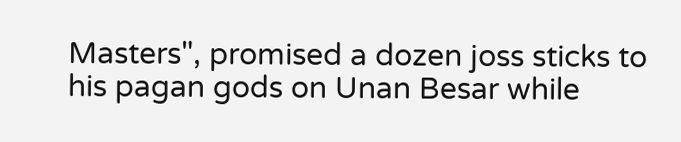Masters", promised a dozen joss sticks to his pagan gods on Unan Besar while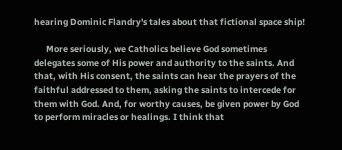hearing Dominic Flandry's tales about that fictional space ship!

      More seriously, we Catholics believe God sometimes delegates some of His power and authority to the saints. And that, with His consent, the saints can hear the prayers of the faithful addressed to them, asking the saints to intercede for them with God. And, for worthy causes, be given power by God to perform miracles or healings. I think that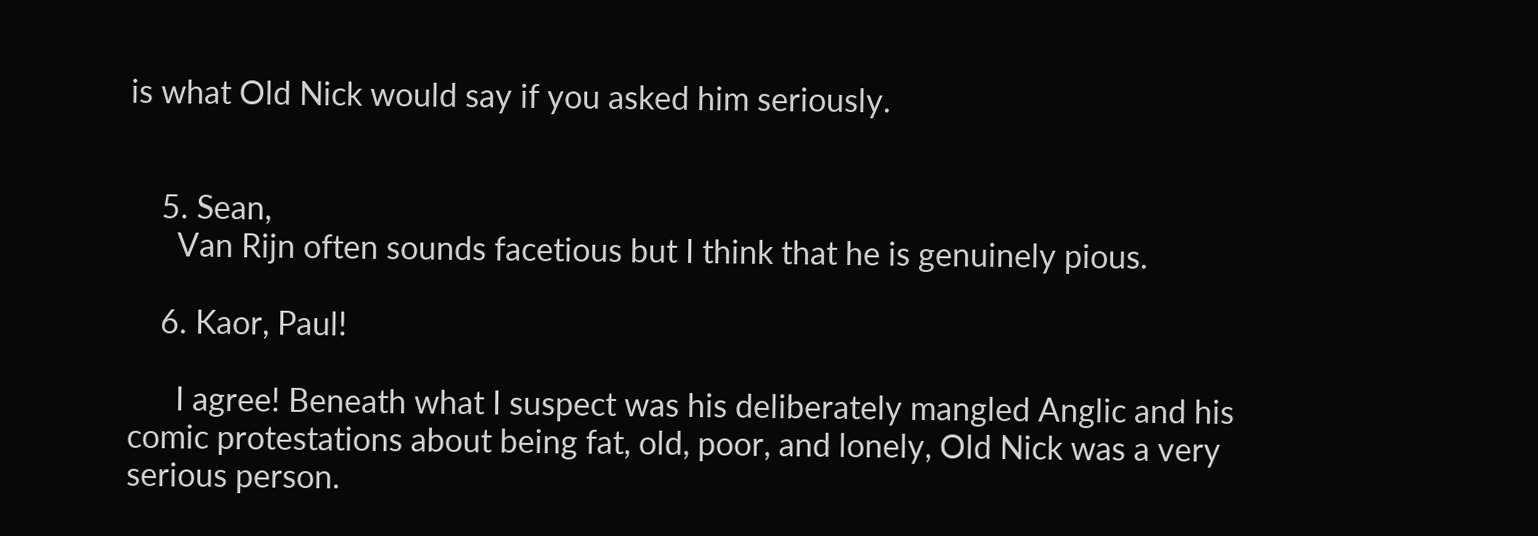is what Old Nick would say if you asked him seriously.


    5. Sean,
      Van Rijn often sounds facetious but I think that he is genuinely pious.

    6. Kaor, Paul!

      I agree! Beneath what I suspect was his deliberately mangled Anglic and his comic protestations about being fat, old, poor, and lonely, Old Nick was a very serious person.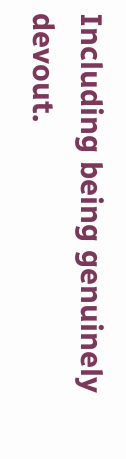Including being genuinely devout.